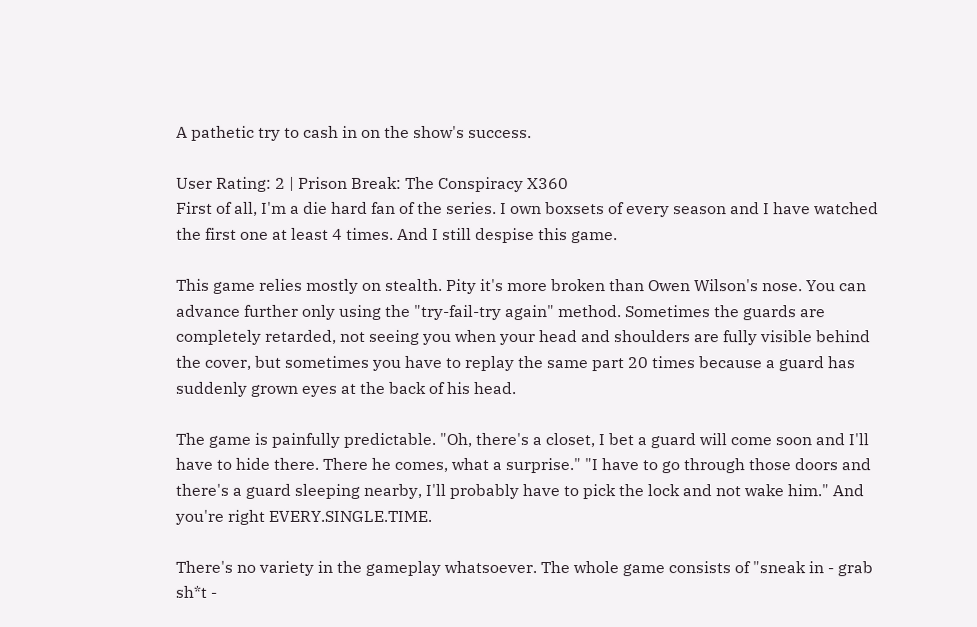A pathetic try to cash in on the show's success.

User Rating: 2 | Prison Break: The Conspiracy X360
First of all, I'm a die hard fan of the series. I own boxsets of every season and I have watched the first one at least 4 times. And I still despise this game.

This game relies mostly on stealth. Pity it's more broken than Owen Wilson's nose. You can advance further only using the "try-fail-try again" method. Sometimes the guards are completely retarded, not seeing you when your head and shoulders are fully visible behind the cover, but sometimes you have to replay the same part 20 times because a guard has suddenly grown eyes at the back of his head.

The game is painfully predictable. "Oh, there's a closet, I bet a guard will come soon and I'll have to hide there. There he comes, what a surprise." "I have to go through those doors and there's a guard sleeping nearby, I'll probably have to pick the lock and not wake him." And you're right EVERY.SINGLE.TIME.

There's no variety in the gameplay whatsoever. The whole game consists of "sneak in - grab sh*t -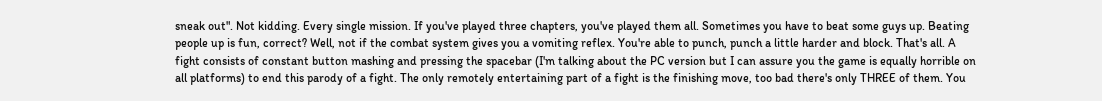sneak out". Not kidding. Every single mission. If you've played three chapters, you've played them all. Sometimes you have to beat some guys up. Beating people up is fun, correct? Well, not if the combat system gives you a vomiting reflex. You're able to punch, punch a little harder and block. That's all. A fight consists of constant button mashing and pressing the spacebar (I'm talking about the PC version but I can assure you the game is equally horrible on all platforms) to end this parody of a fight. The only remotely entertaining part of a fight is the finishing move, too bad there's only THREE of them. You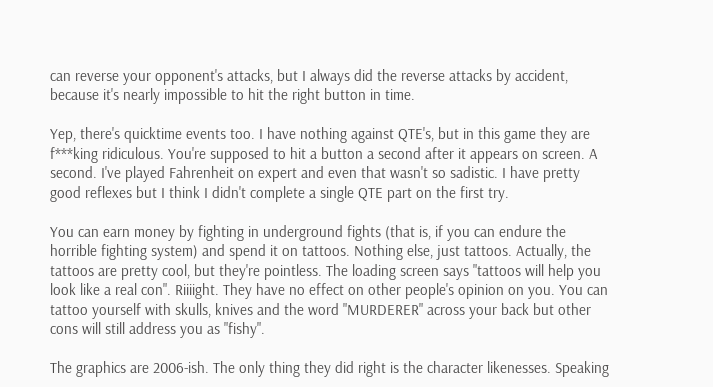can reverse your opponent's attacks, but I always did the reverse attacks by accident, because it's nearly impossible to hit the right button in time.

Yep, there's quicktime events too. I have nothing against QTE's, but in this game they are f***king ridiculous. You're supposed to hit a button a second after it appears on screen. A second. I've played Fahrenheit on expert and even that wasn't so sadistic. I have pretty good reflexes but I think I didn't complete a single QTE part on the first try.

You can earn money by fighting in underground fights (that is, if you can endure the horrible fighting system) and spend it on tattoos. Nothing else, just tattoos. Actually, the tattoos are pretty cool, but they're pointless. The loading screen says "tattoos will help you look like a real con". Riiiight. They have no effect on other people's opinion on you. You can tattoo yourself with skulls, knives and the word "MURDERER" across your back but other cons will still address you as "fishy".

The graphics are 2006-ish. The only thing they did right is the character likenesses. Speaking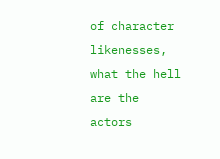of character likenesses, what the hell are the actors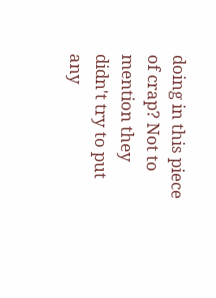doing in this piece of crap? Not to mention they didn't try to put any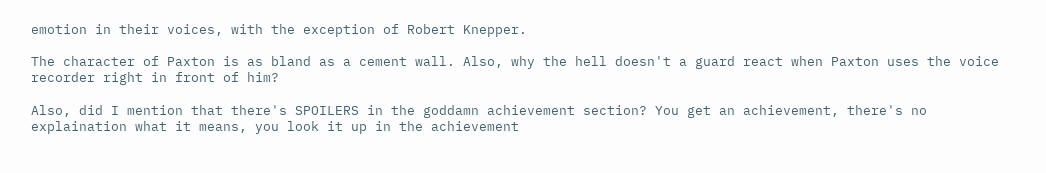emotion in their voices, with the exception of Robert Knepper.

The character of Paxton is as bland as a cement wall. Also, why the hell doesn't a guard react when Paxton uses the voice recorder right in front of him?

Also, did I mention that there's SPOILERS in the goddamn achievement section? You get an achievement, there's no explaination what it means, you look it up in the achievement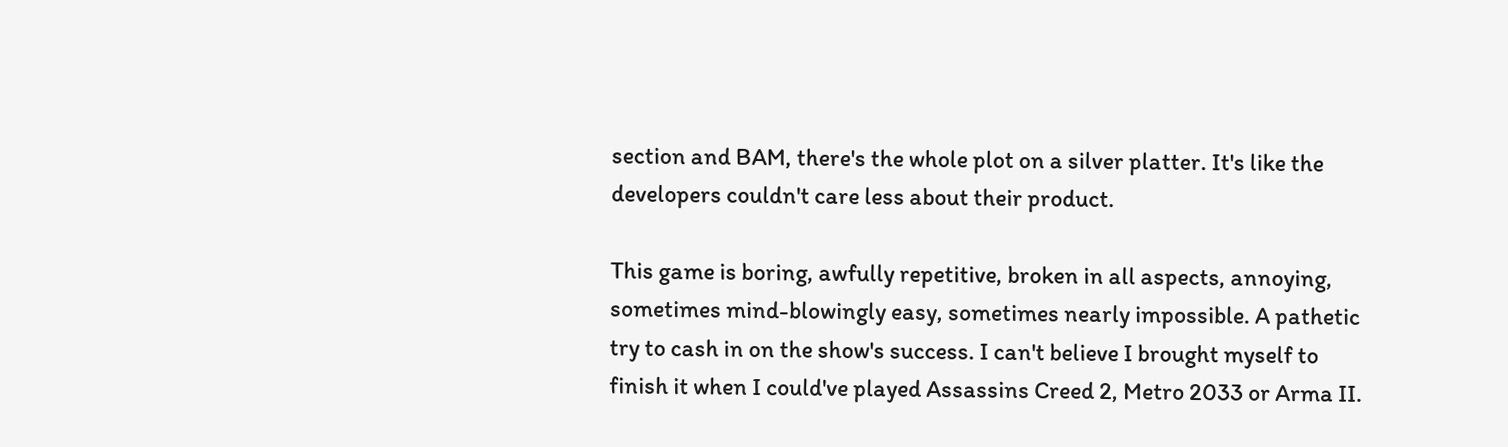section and BAM, there's the whole plot on a silver platter. It's like the developers couldn't care less about their product.

This game is boring, awfully repetitive, broken in all aspects, annoying, sometimes mind-blowingly easy, sometimes nearly impossible. A pathetic try to cash in on the show's success. I can't believe I brought myself to finish it when I could've played Assassins Creed 2, Metro 2033 or Arma II.